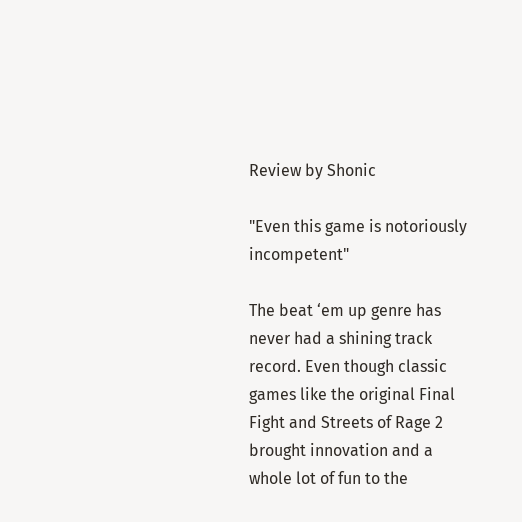Review by Shonic

"Even this game is notoriously incompetent"

The beat ‘em up genre has never had a shining track record. Even though classic games like the original Final Fight and Streets of Rage 2 brought innovation and a whole lot of fun to the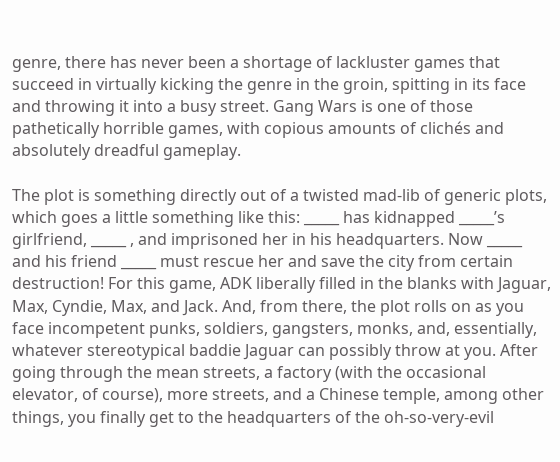genre, there has never been a shortage of lackluster games that succeed in virtually kicking the genre in the groin, spitting in its face and throwing it into a busy street. Gang Wars is one of those pathetically horrible games, with copious amounts of clichés and absolutely dreadful gameplay.

The plot is something directly out of a twisted mad-lib of generic plots, which goes a little something like this: _____ has kidnapped _____’s girlfriend, _____ , and imprisoned her in his headquarters. Now _____ and his friend _____ must rescue her and save the city from certain destruction! For this game, ADK liberally filled in the blanks with Jaguar, Max, Cyndie, Max, and Jack. And, from there, the plot rolls on as you face incompetent punks, soldiers, gangsters, monks, and, essentially, whatever stereotypical baddie Jaguar can possibly throw at you. After going through the mean streets, a factory (with the occasional elevator, of course), more streets, and a Chinese temple, among other things, you finally get to the headquarters of the oh-so-very-evil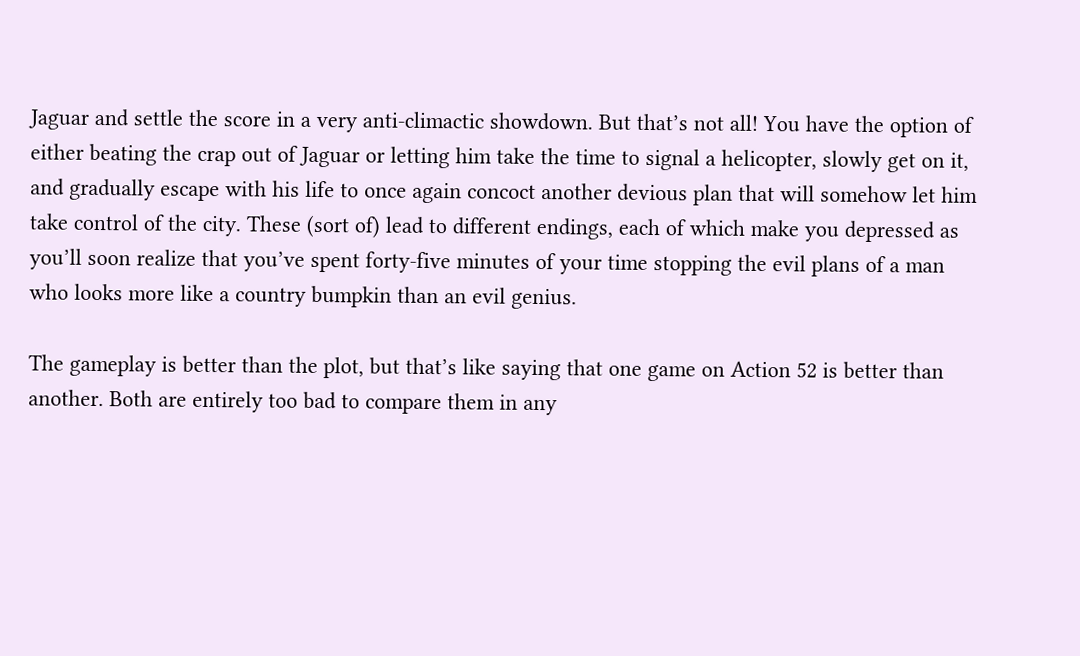Jaguar and settle the score in a very anti-climactic showdown. But that’s not all! You have the option of either beating the crap out of Jaguar or letting him take the time to signal a helicopter, slowly get on it, and gradually escape with his life to once again concoct another devious plan that will somehow let him take control of the city. These (sort of) lead to different endings, each of which make you depressed as you’ll soon realize that you’ve spent forty-five minutes of your time stopping the evil plans of a man who looks more like a country bumpkin than an evil genius.

The gameplay is better than the plot, but that’s like saying that one game on Action 52 is better than another. Both are entirely too bad to compare them in any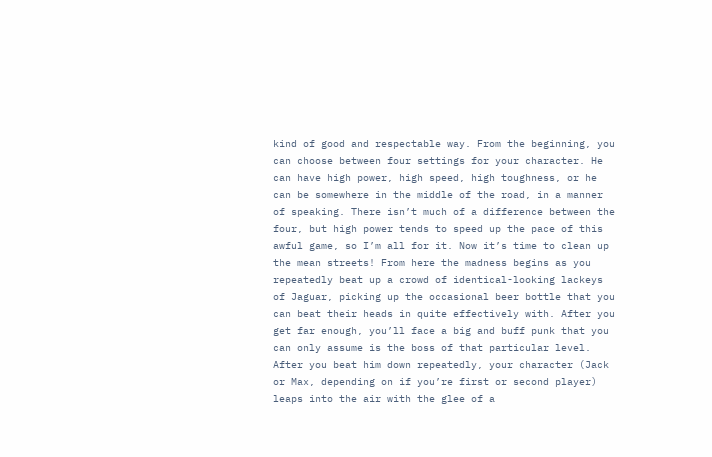kind of good and respectable way. From the beginning, you can choose between four settings for your character. He can have high power, high speed, high toughness, or he can be somewhere in the middle of the road, in a manner of speaking. There isn’t much of a difference between the four, but high power tends to speed up the pace of this awful game, so I’m all for it. Now it’s time to clean up the mean streets! From here the madness begins as you repeatedly beat up a crowd of identical-looking lackeys of Jaguar, picking up the occasional beer bottle that you can beat their heads in quite effectively with. After you get far enough, you’ll face a big and buff punk that you can only assume is the boss of that particular level. After you beat him down repeatedly, your character (Jack or Max, depending on if you’re first or second player) leaps into the air with the glee of a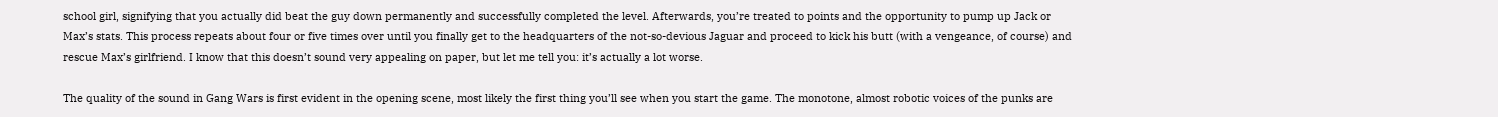school girl, signifying that you actually did beat the guy down permanently and successfully completed the level. Afterwards, you’re treated to points and the opportunity to pump up Jack or Max’s stats. This process repeats about four or five times over until you finally get to the headquarters of the not-so-devious Jaguar and proceed to kick his butt (with a vengeance, of course) and rescue Max’s girlfriend. I know that this doesn’t sound very appealing on paper, but let me tell you: it’s actually a lot worse.

The quality of the sound in Gang Wars is first evident in the opening scene, most likely the first thing you’ll see when you start the game. The monotone, almost robotic voices of the punks are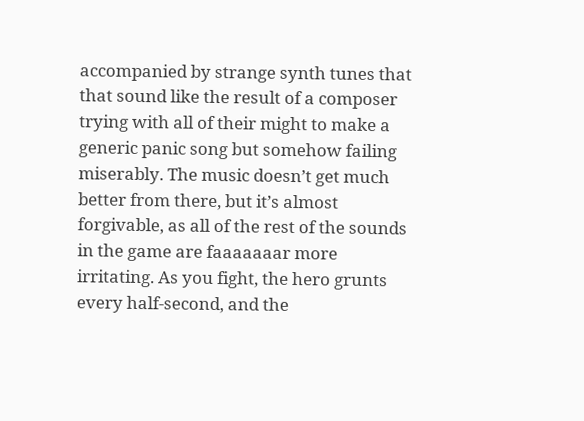accompanied by strange synth tunes that that sound like the result of a composer trying with all of their might to make a generic panic song but somehow failing miserably. The music doesn’t get much better from there, but it’s almost forgivable, as all of the rest of the sounds in the game are faaaaaaar more irritating. As you fight, the hero grunts every half-second, and the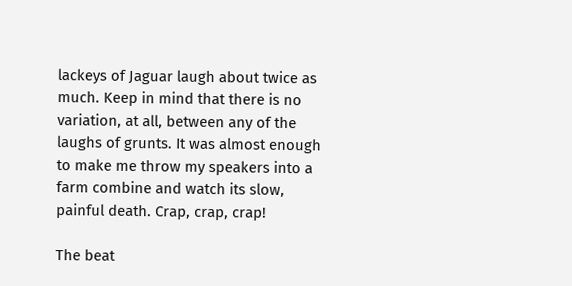lackeys of Jaguar laugh about twice as much. Keep in mind that there is no variation, at all, between any of the laughs of grunts. It was almost enough to make me throw my speakers into a farm combine and watch its slow, painful death. Crap, crap, crap!

The beat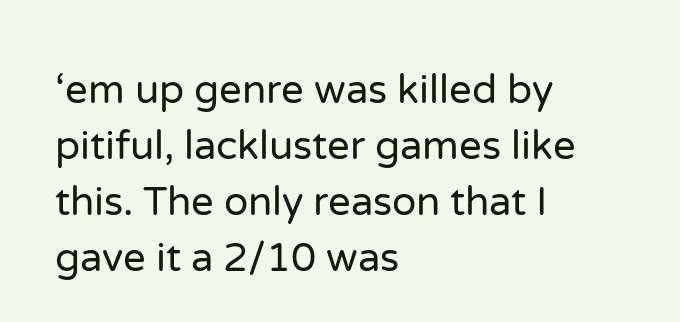‘em up genre was killed by pitiful, lackluster games like this. The only reason that I gave it a 2/10 was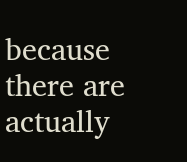because there are actually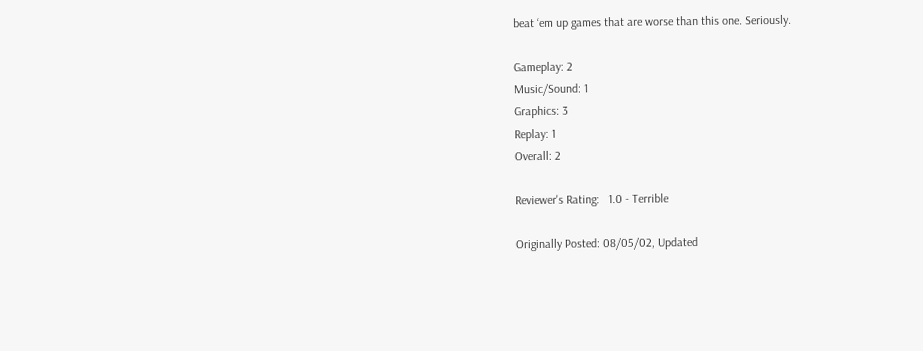beat ‘em up games that are worse than this one. Seriously.

Gameplay: 2
Music/Sound: 1
Graphics: 3
Replay: 1
Overall: 2

Reviewer's Rating:   1.0 - Terrible

Originally Posted: 08/05/02, Updated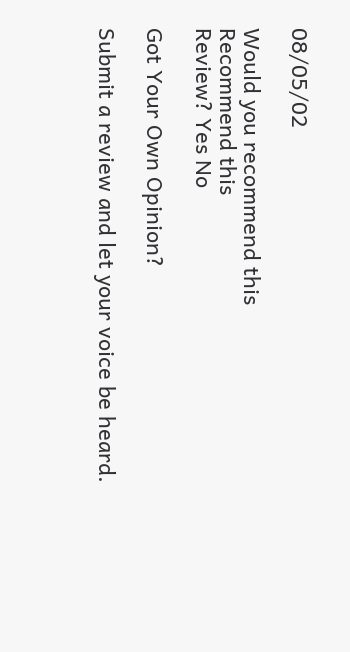08/05/02

Would you recommend this
Recommend this
Review? Yes No

Got Your Own Opinion?

Submit a review and let your voice be heard.